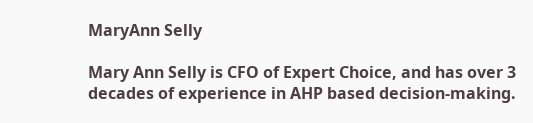MaryAnn Selly

Mary Ann Selly is CFO of Expert Choice, and has over 3 decades of experience in AHP based decision-making.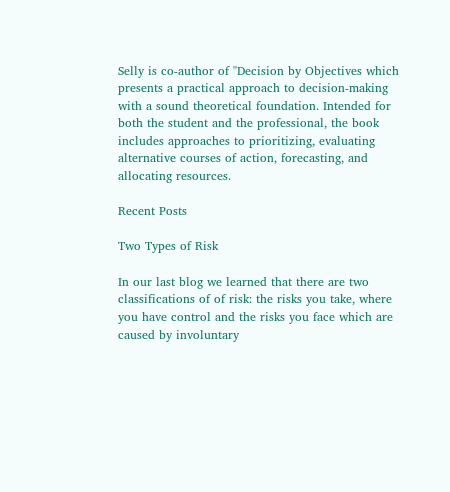Selly is co-author of "Decision by Objectives which presents a practical approach to decision-making with a sound theoretical foundation. Intended for both the student and the professional, the book includes approaches to prioritizing, evaluating alternative courses of action, forecasting, and allocating resources.

Recent Posts

Two Types of Risk

In our last blog we learned that there are two classifications of of risk: the risks you take, where you have control and the risks you face which are caused by involuntary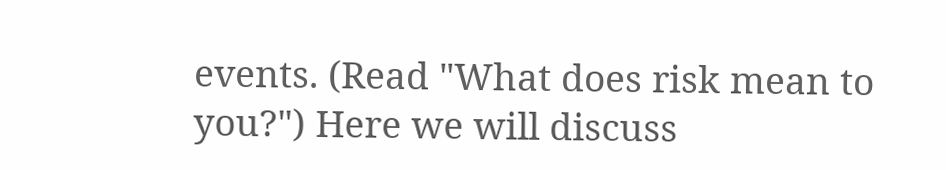events. (Read "What does risk mean to you?") Here we will discuss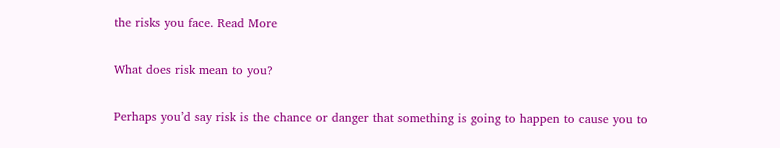the risks you face. Read More

What does risk mean to you?

Perhaps you’d say risk is the chance or danger that something is going to happen to cause you to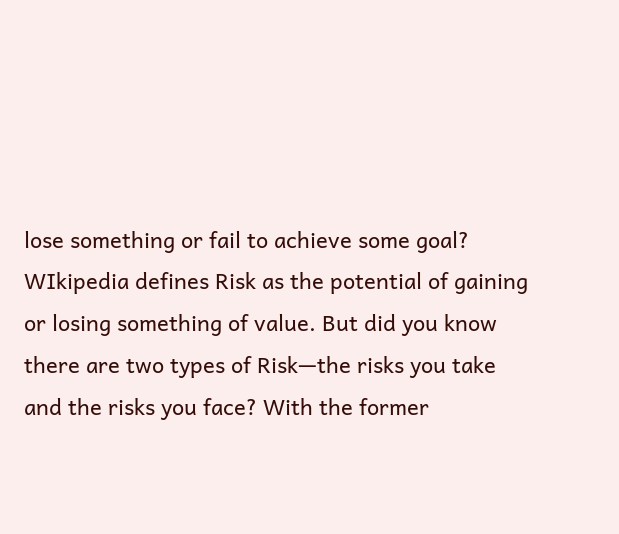lose something or fail to achieve some goal? WIkipedia defines Risk as the potential of gaining or losing something of value. But did you know there are two types of Risk—the risks you take and the risks you face? With the former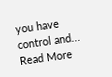you have control and... Read More